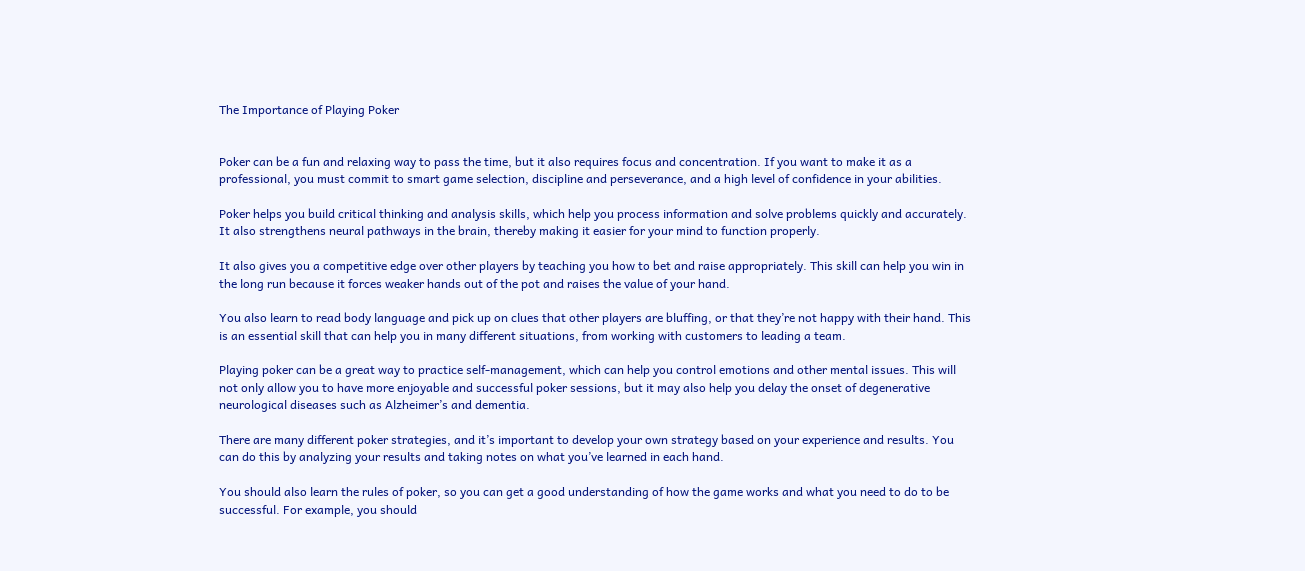The Importance of Playing Poker


Poker can be a fun and relaxing way to pass the time, but it also requires focus and concentration. If you want to make it as a professional, you must commit to smart game selection, discipline and perseverance, and a high level of confidence in your abilities.

Poker helps you build critical thinking and analysis skills, which help you process information and solve problems quickly and accurately. It also strengthens neural pathways in the brain, thereby making it easier for your mind to function properly.

It also gives you a competitive edge over other players by teaching you how to bet and raise appropriately. This skill can help you win in the long run because it forces weaker hands out of the pot and raises the value of your hand.

You also learn to read body language and pick up on clues that other players are bluffing, or that they’re not happy with their hand. This is an essential skill that can help you in many different situations, from working with customers to leading a team.

Playing poker can be a great way to practice self-management, which can help you control emotions and other mental issues. This will not only allow you to have more enjoyable and successful poker sessions, but it may also help you delay the onset of degenerative neurological diseases such as Alzheimer’s and dementia.

There are many different poker strategies, and it’s important to develop your own strategy based on your experience and results. You can do this by analyzing your results and taking notes on what you’ve learned in each hand.

You should also learn the rules of poker, so you can get a good understanding of how the game works and what you need to do to be successful. For example, you should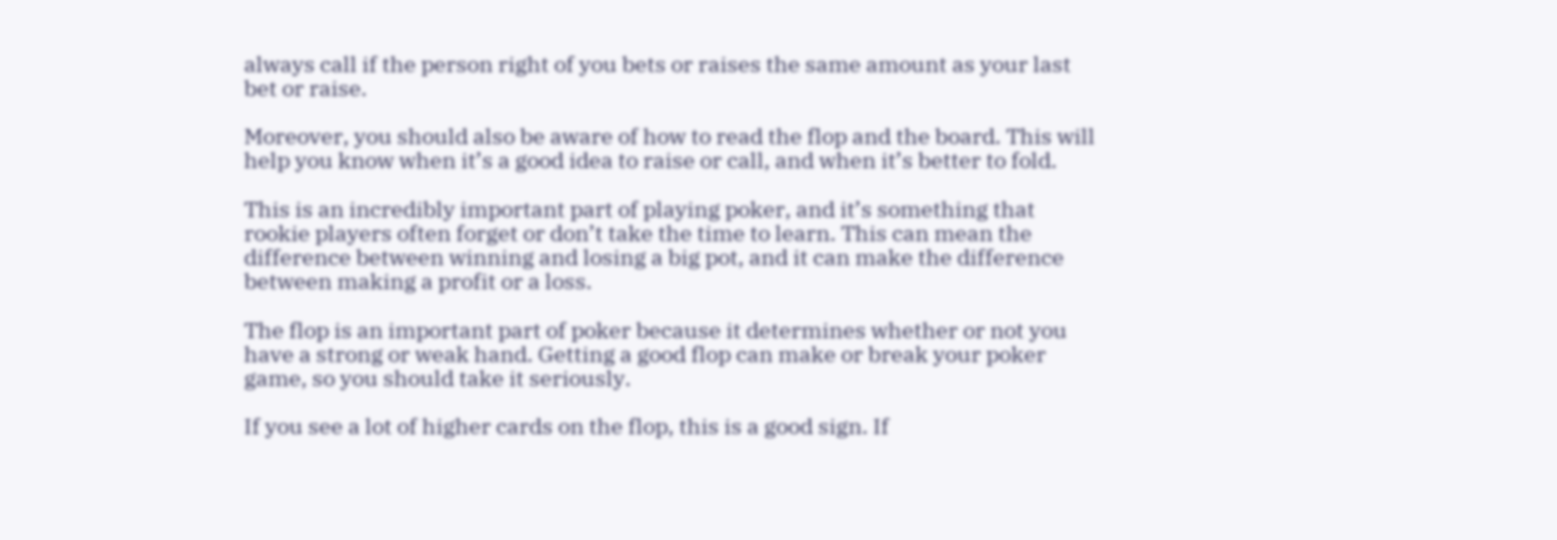always call if the person right of you bets or raises the same amount as your last bet or raise.

Moreover, you should also be aware of how to read the flop and the board. This will help you know when it’s a good idea to raise or call, and when it’s better to fold.

This is an incredibly important part of playing poker, and it’s something that rookie players often forget or don’t take the time to learn. This can mean the difference between winning and losing a big pot, and it can make the difference between making a profit or a loss.

The flop is an important part of poker because it determines whether or not you have a strong or weak hand. Getting a good flop can make or break your poker game, so you should take it seriously.

If you see a lot of higher cards on the flop, this is a good sign. If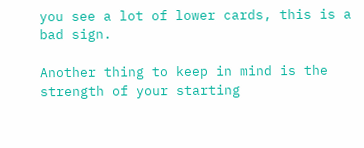you see a lot of lower cards, this is a bad sign.

Another thing to keep in mind is the strength of your starting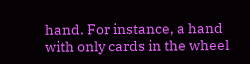hand. For instance, a hand with only cards in the wheel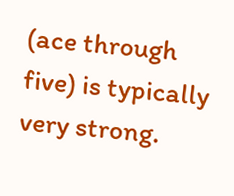(ace through five) is typically very strong.